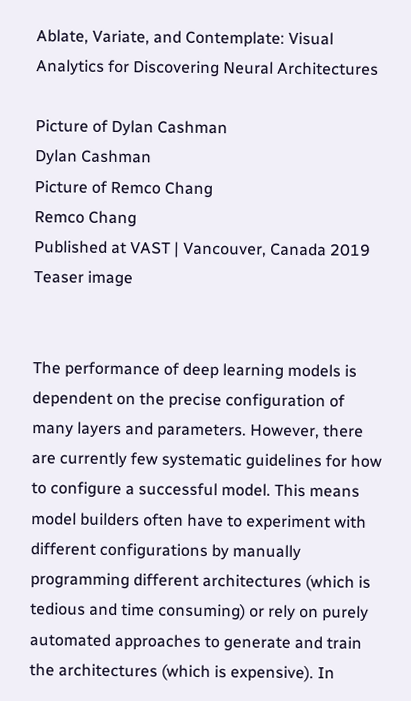Ablate, Variate, and Contemplate: Visual Analytics for Discovering Neural Architectures

Picture of Dylan Cashman
Dylan Cashman
Picture of Remco Chang
Remco Chang
Published at VAST | Vancouver, Canada 2019
Teaser image


The performance of deep learning models is dependent on the precise configuration of many layers and parameters. However, there are currently few systematic guidelines for how to configure a successful model. This means model builders often have to experiment with different configurations by manually programming different architectures (which is tedious and time consuming) or rely on purely automated approaches to generate and train the architectures (which is expensive). In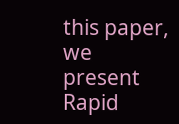this paper, we present Rapid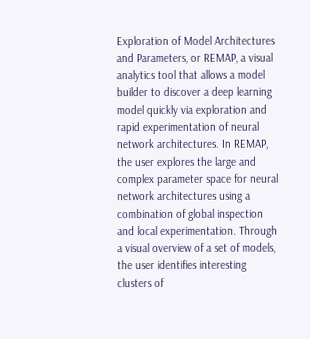Exploration of Model Architectures and Parameters, or REMAP, a visual analytics tool that allows a model builder to discover a deep learning model quickly via exploration and rapid experimentation of neural network architectures. In REMAP, the user explores the large and complex parameter space for neural network architectures using a combination of global inspection and local experimentation. Through a visual overview of a set of models, the user identifies interesting clusters of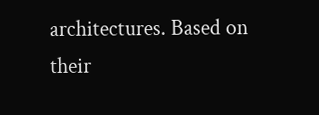architectures. Based on their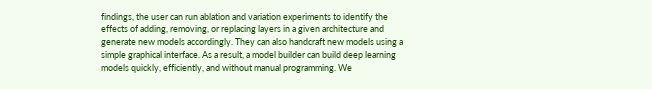findings, the user can run ablation and variation experiments to identify the effects of adding, removing, or replacing layers in a given architecture and generate new models accordingly. They can also handcraft new models using a simple graphical interface. As a result, a model builder can build deep learning models quickly, efficiently, and without manual programming. We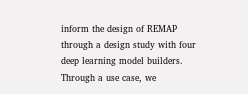inform the design of REMAP through a design study with four deep learning model builders. Through a use case, we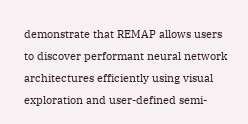demonstrate that REMAP allows users to discover performant neural network architectures efficiently using visual exploration and user-defined semi-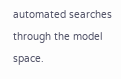automated searches through the model space.